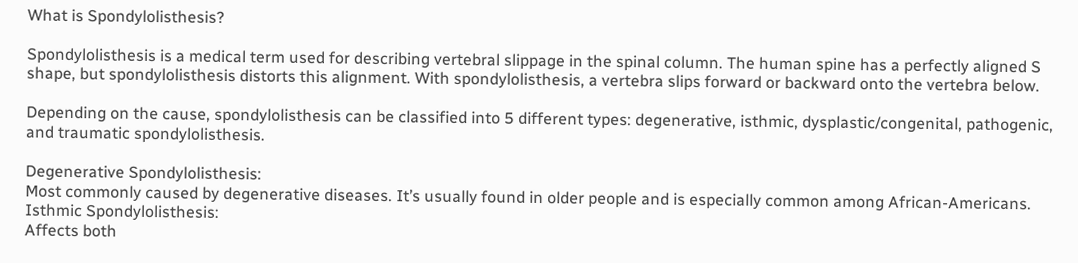What is Spondylolisthesis?

Spondylolisthesis is a medical term used for describing vertebral slippage in the spinal column. The human spine has a perfectly aligned S shape, but spondylolisthesis distorts this alignment. With spondylolisthesis, a vertebra slips forward or backward onto the vertebra below.

Depending on the cause, spondylolisthesis can be classified into 5 different types: degenerative, isthmic, dysplastic/congenital, pathogenic, and traumatic spondylolisthesis.

Degenerative Spondylolisthesis:
Most commonly caused by degenerative diseases. It’s usually found in older people and is especially common among African-Americans.
Isthmic Spondylolisthesis:
Affects both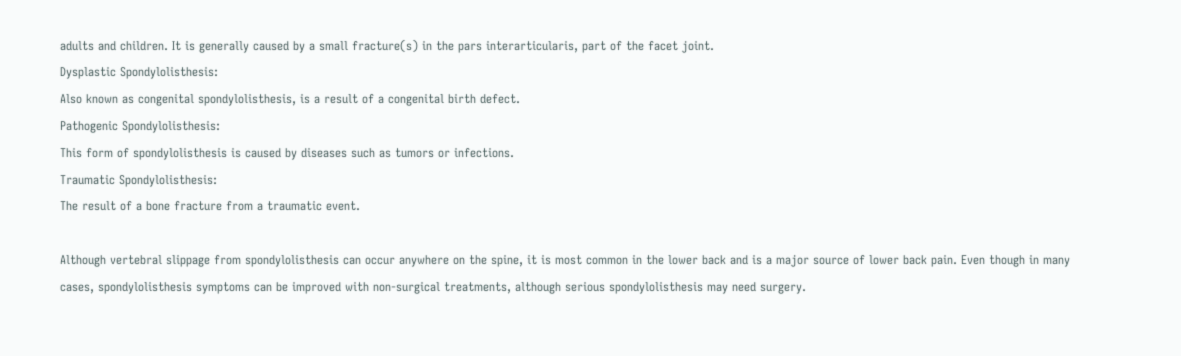adults and children. It is generally caused by a small fracture(s) in the pars interarticularis, part of the facet joint.
Dysplastic Spondylolisthesis:
Also known as congenital spondylolisthesis, is a result of a congenital birth defect.
Pathogenic Spondylolisthesis:
This form of spondylolisthesis is caused by diseases such as tumors or infections.
Traumatic Spondylolisthesis:
The result of a bone fracture from a traumatic event.

Although vertebral slippage from spondylolisthesis can occur anywhere on the spine, it is most common in the lower back and is a major source of lower back pain. Even though in many cases, spondylolisthesis symptoms can be improved with non-surgical treatments, although serious spondylolisthesis may need surgery.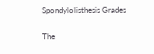Spondylolisthesis Grades

The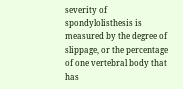severity of spondylolisthesis is measured by the degree of slippage, or the percentage of one vertebral body that has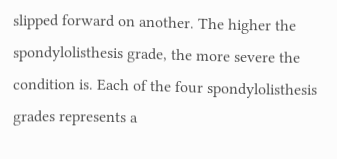slipped forward on another. The higher the spondylolisthesis grade, the more severe the condition is. Each of the four spondylolisthesis grades represents a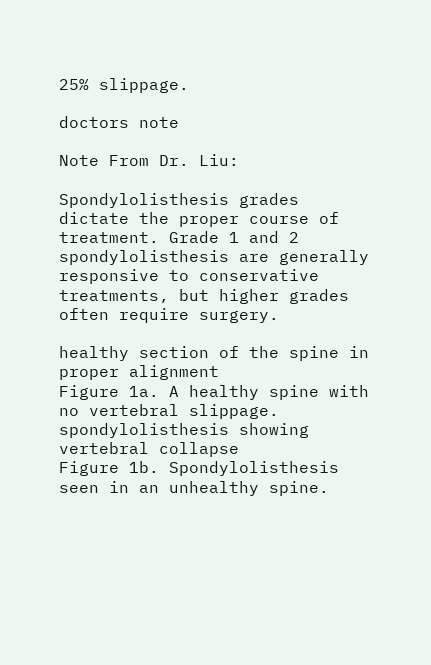25% slippage.

doctors note

Note From Dr. Liu:

Spondylolisthesis grades dictate the proper course of treatment. Grade 1 and 2 spondylolisthesis are generally responsive to conservative treatments, but higher grades often require surgery.

healthy section of the spine in proper alignment
Figure 1a. A healthy spine with no vertebral slippage.
spondylolisthesis showing vertebral collapse
Figure 1b. Spondylolisthesis seen in an unhealthy spine.